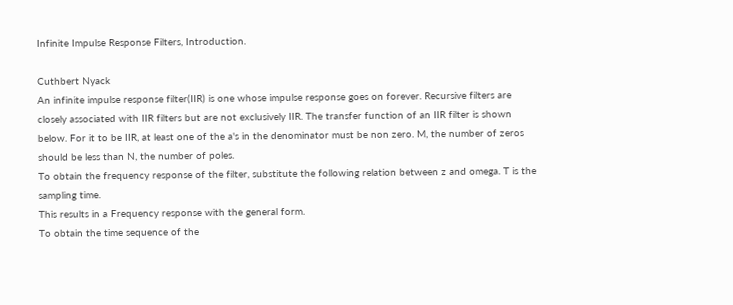Infinite Impulse Response Filters, Introduction.

Cuthbert Nyack
An infinite impulse response filter(IIR) is one whose impulse response goes on forever. Recursive filters are closely associated with IIR filters but are not exclusively IIR. The transfer function of an IIR filter is shown below. For it to be IIR, at least one of the a's in the denominator must be non zero. M, the number of zeros should be less than N, the number of poles.
To obtain the frequency response of the filter, substitute the following relation between z and omega. T is the sampling time.
This results in a Frequency response with the general form.
To obtain the time sequence of the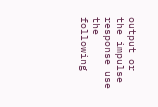output or the impulse response use the following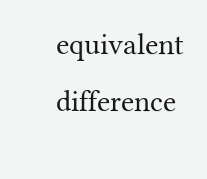equivalent difference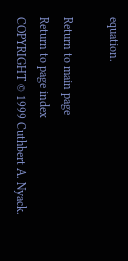equation.

Return to main page
Return to page index
COPYRIGHT © 1999 Cuthbert A. Nyack.